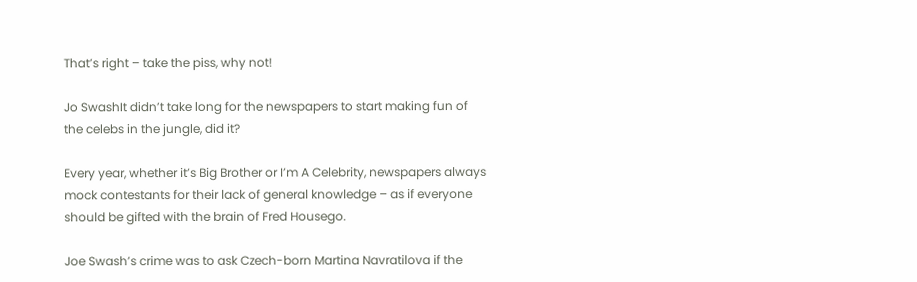That’s right – take the piss, why not!

Jo SwashIt didn’t take long for the newspapers to start making fun of the celebs in the jungle, did it?

Every year, whether it’s Big Brother or I’m A Celebrity, newspapers always mock contestants for their lack of general knowledge – as if everyone should be gifted with the brain of Fred Housego.

Joe Swash’s crime was to ask Czech-born Martina Navratilova if the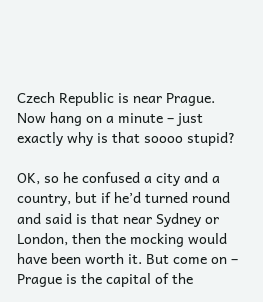Czech Republic is near Prague. Now hang on a minute – just exactly why is that soooo stupid?

OK, so he confused a city and a country, but if he’d turned round and said is that near Sydney or London, then the mocking would have been worth it. But come on – Prague is the capital of the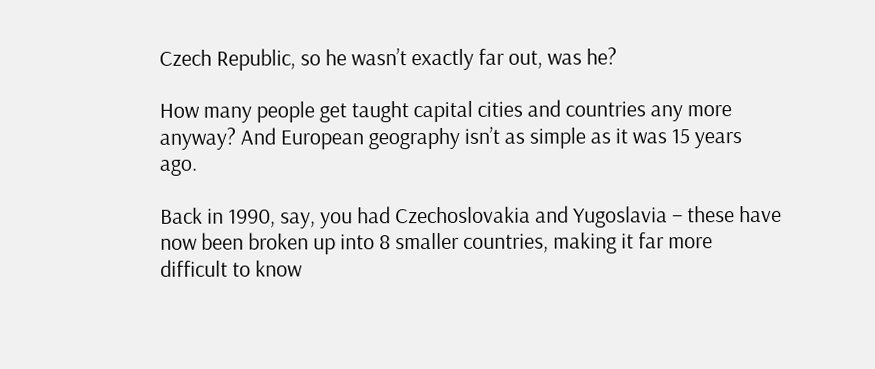Czech Republic, so he wasn’t exactly far out, was he?

How many people get taught capital cities and countries any more anyway? And European geography isn’t as simple as it was 15 years ago.

Back in 1990, say, you had Czechoslovakia and Yugoslavia – these have now been broken up into 8 smaller countries, making it far more difficult to know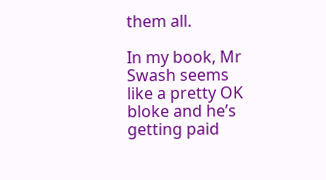them all.

In my book, Mr Swash seems like a pretty OK bloke and he’s getting paid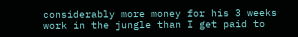considerably more money for his 3 weeks work in the jungle than I get paid to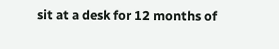sit at a desk for 12 months of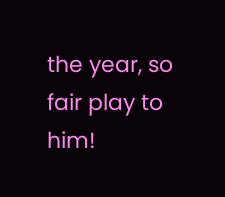the year, so fair play to him!